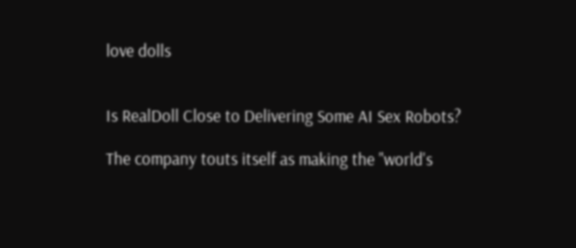love dolls


Is RealDoll Close to Delivering Some AI Sex Robots?

The company touts itself as making the "world's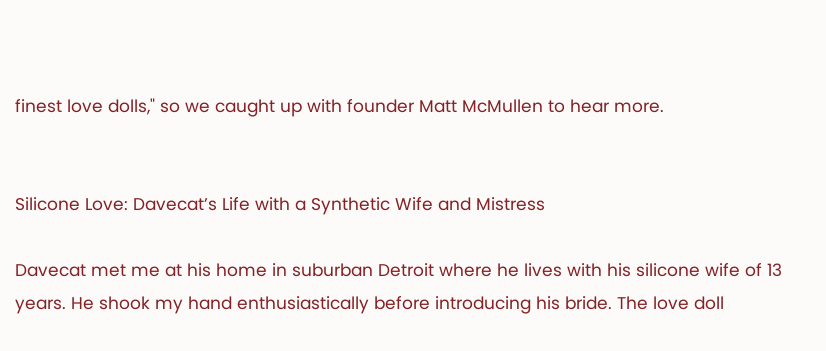finest love dolls," so we caught up with founder Matt McMullen to hear more.


Silicone Love: Davecat’s Life with a Synthetic Wife and Mistress

Davecat met me at his home in suburban Detroit where he lives with his silicone wife of 13 years. He shook my hand enthusiastically before introducing his bride. The love doll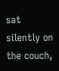sat silently on the couch,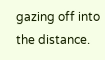gazing off into the distance.